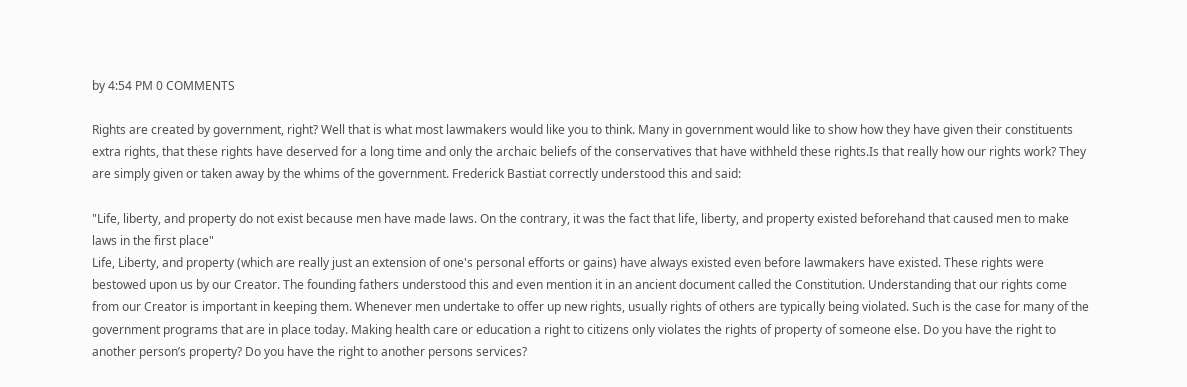by 4:54 PM 0 COMMENTS

Rights are created by government, right? Well that is what most lawmakers would like you to think. Many in government would like to show how they have given their constituents extra rights, that these rights have deserved for a long time and only the archaic beliefs of the conservatives that have withheld these rights.Is that really how our rights work? They are simply given or taken away by the whims of the government. Frederick Bastiat correctly understood this and said:

"Life, liberty, and property do not exist because men have made laws. On the contrary, it was the fact that life, liberty, and property existed beforehand that caused men to make laws in the first place"
Life, Liberty, and property (which are really just an extension of one's personal efforts or gains) have always existed even before lawmakers have existed. These rights were bestowed upon us by our Creator. The founding fathers understood this and even mention it in an ancient document called the Constitution. Understanding that our rights come from our Creator is important in keeping them. Whenever men undertake to offer up new rights, usually rights of others are typically being violated. Such is the case for many of the government programs that are in place today. Making health care or education a right to citizens only violates the rights of property of someone else. Do you have the right to another person’s property? Do you have the right to another persons services?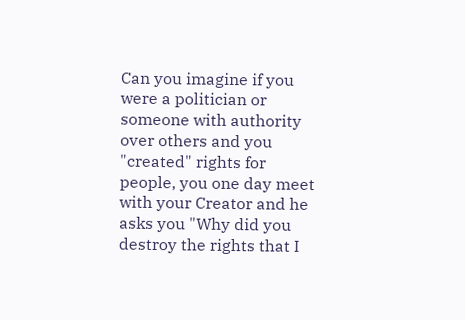Can you imagine if you were a politician or someone with authority over others and you "created" rights for people, you one day meet with your Creator and he asks you "Why did you destroy the rights that I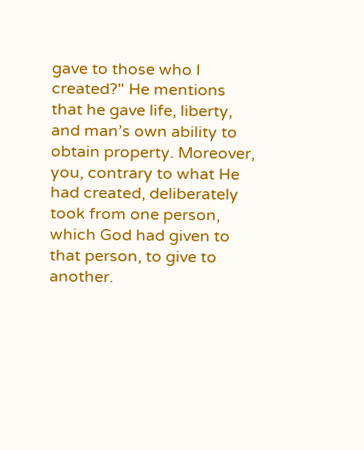gave to those who I created?" He mentions that he gave life, liberty, and man’s own ability to obtain property. Moreover, you, contrary to what He had created, deliberately took from one person, which God had given to that person, to give to another.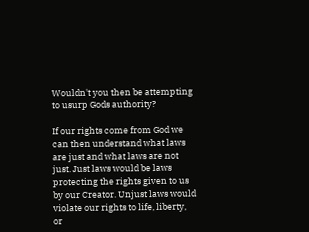Wouldn't you then be attempting to usurp Gods authority?

If our rights come from God we can then understand what laws are just and what laws are not just. Just laws would be laws protecting the rights given to us by our Creator. Unjust laws would violate our rights to life, liberty, or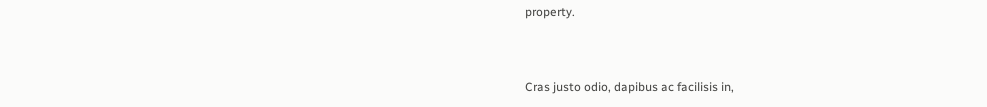property.



Cras justo odio, dapibus ac facilisis in,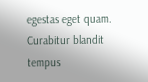egestas eget quam. Curabitur blandit tempus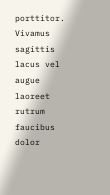porttitor. Vivamus sagittis lacus vel augue laoreet rutrum faucibus dolor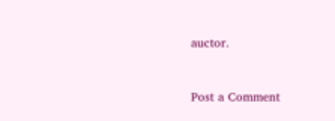auctor.


Post a Comment